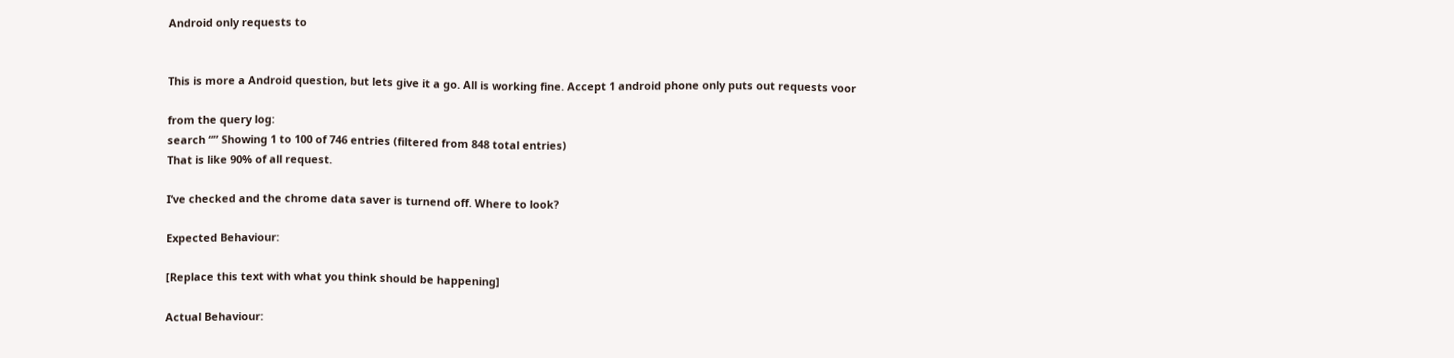Android only requests to


This is more a Android question, but lets give it a go. All is working fine. Accept 1 android phone only puts out requests voor

from the query log:
search “” Showing 1 to 100 of 746 entries (filtered from 848 total entries)
That is like 90% of all request.

I’ve checked and the chrome data saver is turnend off. Where to look?

Expected Behaviour:

[Replace this text with what you think should be happening]

Actual Behaviour: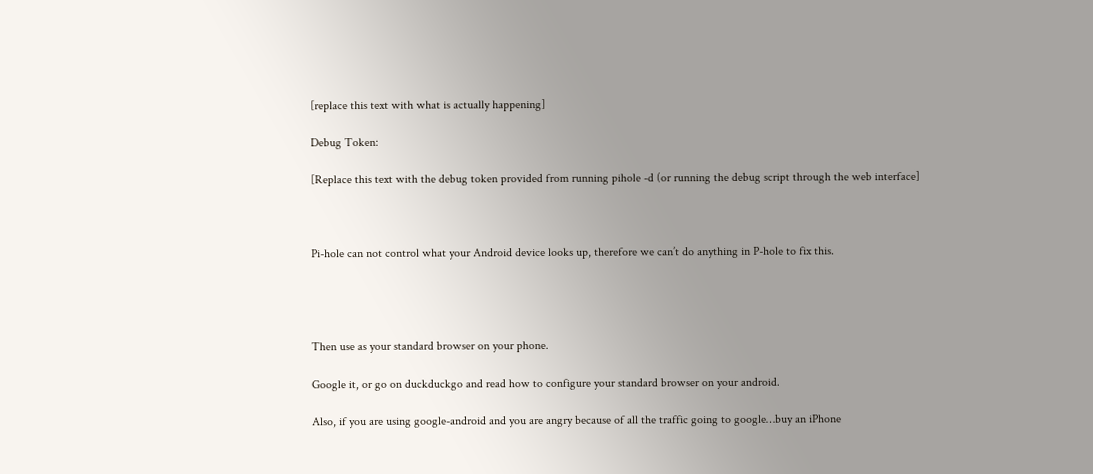[replace this text with what is actually happening]

Debug Token:

[Replace this text with the debug token provided from running pihole -d (or running the debug script through the web interface]



Pi-hole can not control what your Android device looks up, therefore we can’t do anything in P-hole to fix this.




Then use as your standard browser on your phone.

Google it, or go on duckduckgo and read how to configure your standard browser on your android.

Also, if you are using google-android and you are angry because of all the traffic going to google…buy an iPhone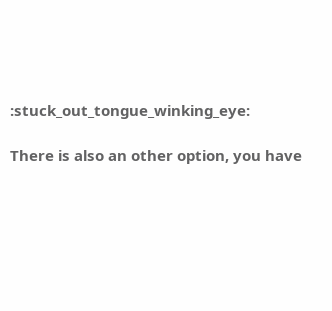:stuck_out_tongue_winking_eye:

There is also an other option, you have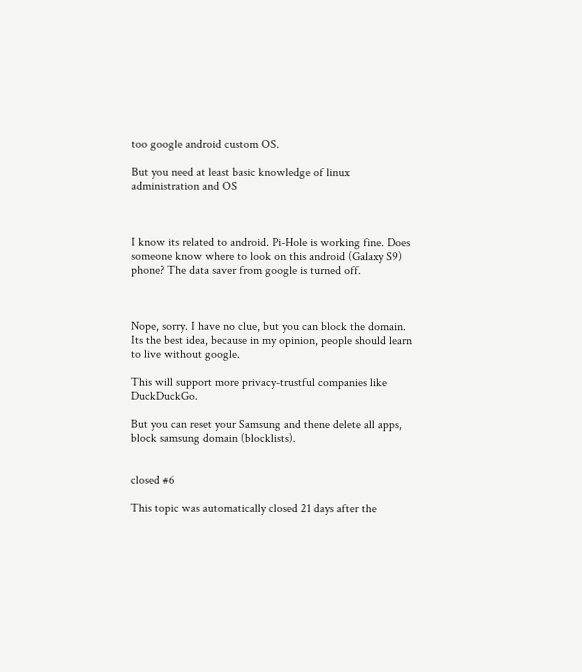too google android custom OS.

But you need at least basic knowledge of linux administration and OS



I know its related to android. Pi-Hole is working fine. Does someone know where to look on this android (Galaxy S9) phone? The data saver from google is turned off.



Nope, sorry. I have no clue, but you can block the domain. Its the best idea, because in my opinion, people should learn to live without google.

This will support more privacy-trustful companies like DuckDuckGo.

But you can reset your Samsung and thene delete all apps, block samsung domain (blocklists).


closed #6

This topic was automatically closed 21 days after the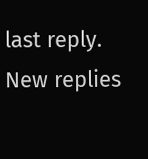last reply. New replies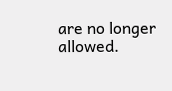are no longer allowed.